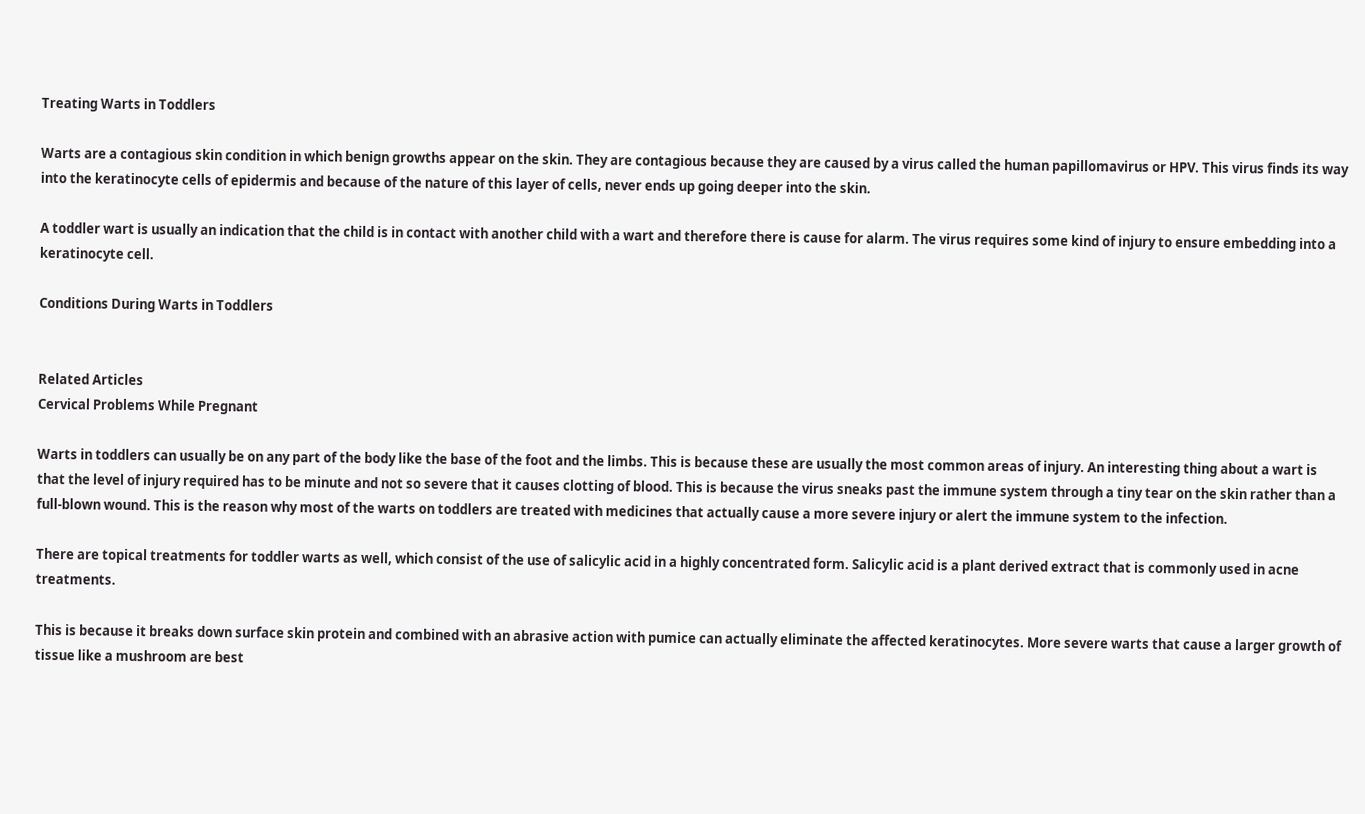Treating Warts in Toddlers

Warts are a contagious skin condition in which benign growths appear on the skin. They are contagious because they are caused by a virus called the human papillomavirus or HPV. This virus finds its way into the keratinocyte cells of epidermis and because of the nature of this layer of cells, never ends up going deeper into the skin.

A toddler wart is usually an indication that the child is in contact with another child with a wart and therefore there is cause for alarm. The virus requires some kind of injury to ensure embedding into a keratinocyte cell.

Conditions During Warts in Toddlers


Related Articles
Cervical Problems While Pregnant

Warts in toddlers can usually be on any part of the body like the base of the foot and the limbs. This is because these are usually the most common areas of injury. An interesting thing about a wart is that the level of injury required has to be minute and not so severe that it causes clotting of blood. This is because the virus sneaks past the immune system through a tiny tear on the skin rather than a full-blown wound. This is the reason why most of the warts on toddlers are treated with medicines that actually cause a more severe injury or alert the immune system to the infection.

There are topical treatments for toddler warts as well, which consist of the use of salicylic acid in a highly concentrated form. Salicylic acid is a plant derived extract that is commonly used in acne treatments.

This is because it breaks down surface skin protein and combined with an abrasive action with pumice can actually eliminate the affected keratinocytes. More severe warts that cause a larger growth of tissue like a mushroom are best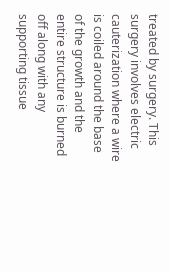treated by surgery. This surgery involves electric cauterization where a wire is coiled around the base of the growth and the entire structure is burned off along with any supporting tissue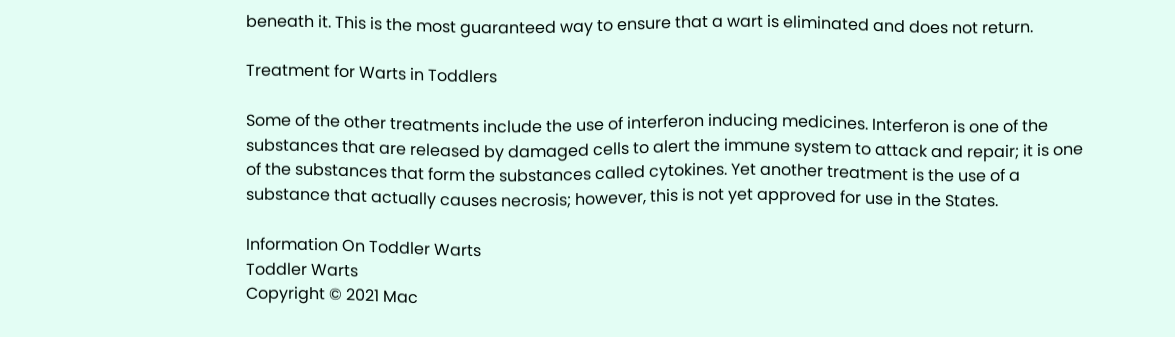beneath it. This is the most guaranteed way to ensure that a wart is eliminated and does not return.

Treatment for Warts in Toddlers

Some of the other treatments include the use of interferon inducing medicines. Interferon is one of the substances that are released by damaged cells to alert the immune system to attack and repair; it is one of the substances that form the substances called cytokines. Yet another treatment is the use of a substance that actually causes necrosis; however, this is not yet approved for use in the States.

Information On Toddler Warts
Toddler Warts
Copyright © 2021 Mac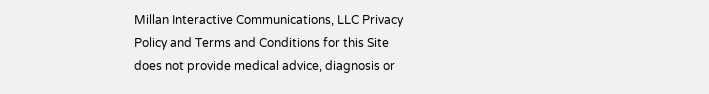Millan Interactive Communications, LLC Privacy Policy and Terms and Conditions for this Site does not provide medical advice, diagnosis or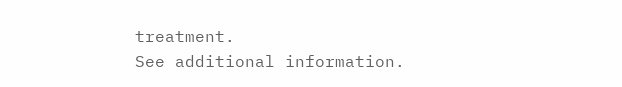treatment.
See additional information.